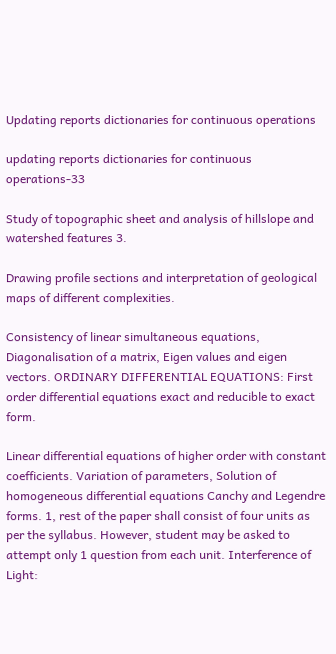Updating reports dictionaries for continuous operations

updating reports dictionaries for continuous operations-33

Study of topographic sheet and analysis of hillslope and watershed features 3.

Drawing profile sections and interpretation of geological maps of different complexities.

Consistency of linear simultaneous equations, Diagonalisation of a matrix, Eigen values and eigen vectors. ORDINARY DIFFERENTIAL EQUATIONS: First order differential equations exact and reducible to exact form.

Linear differential equations of higher order with constant coefficients. Variation of parameters, Solution of homogeneous differential equations Canchy and Legendre forms. 1, rest of the paper shall consist of four units as per the syllabus. However, student may be asked to attempt only 1 question from each unit. Interference of Light: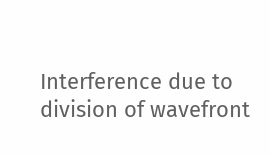Interference due to division of wavefront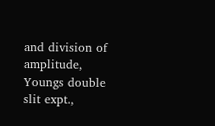and division of amplitude, Youngs double slit expt.,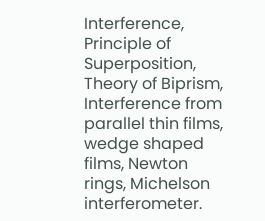Interference, Principle of Superposition, Theory of Biprism, Interference from parallel thin films, wedge shaped films, Newton rings, Michelson interferometer.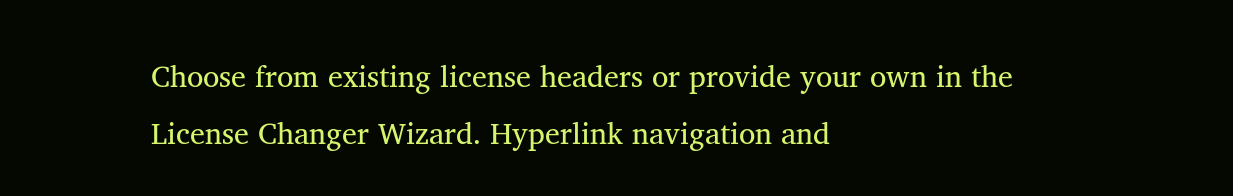Choose from existing license headers or provide your own in the License Changer Wizard. Hyperlink navigation and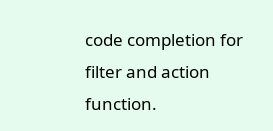code completion for filter and action function.